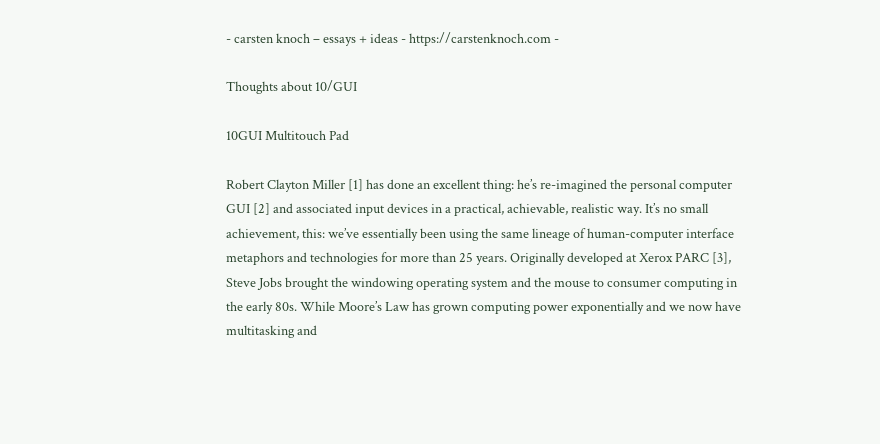- carsten knoch – essays + ideas - https://carstenknoch.com -

Thoughts about 10/GUI

10GUI Multitouch Pad

Robert Clayton Miller [1] has done an excellent thing: he’s re-imagined the personal computer GUI [2] and associated input devices in a practical, achievable, realistic way. It’s no small achievement, this: we’ve essentially been using the same lineage of human-computer interface metaphors and technologies for more than 25 years. Originally developed at Xerox PARC [3], Steve Jobs brought the windowing operating system and the mouse to consumer computing in the early 80s. While Moore’s Law has grown computing power exponentially and we now have multitasking and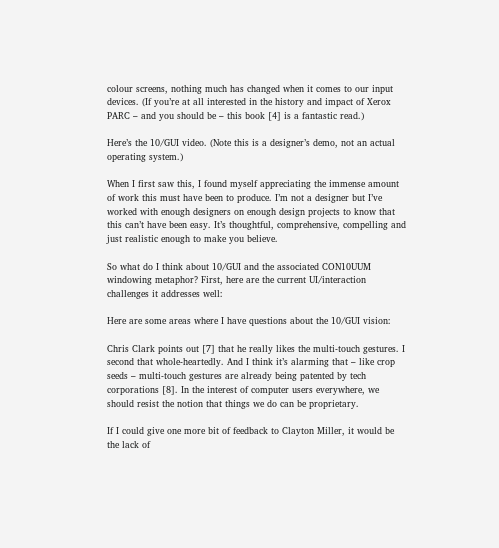colour screens, nothing much has changed when it comes to our input devices. (If you’re at all interested in the history and impact of Xerox PARC – and you should be – this book [4] is a fantastic read.)

Here’s the 10/GUI video. (Note this is a designer’s demo, not an actual operating system.)

When I first saw this, I found myself appreciating the immense amount of work this must have been to produce. I’m not a designer but I’ve worked with enough designers on enough design projects to know that this can’t have been easy. It’s thoughtful, comprehensive, compelling and just realistic enough to make you believe.

So what do I think about 10/GUI and the associated CON10UUM windowing metaphor? First, here are the current UI/interaction challenges it addresses well:

Here are some areas where I have questions about the 10/GUI vision:

Chris Clark points out [7] that he really likes the multi-touch gestures. I second that whole-heartedly. And I think it’s alarming that – like crop seeds – multi-touch gestures are already being patented by tech corporations [8]. In the interest of computer users everywhere, we should resist the notion that things we do can be proprietary.

If I could give one more bit of feedback to Clayton Miller, it would be the lack of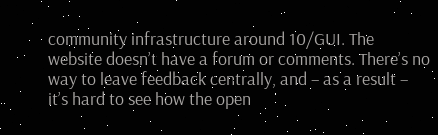community infrastructure around 10/GUI. The website doesn’t have a forum or comments. There’s no way to leave feedback centrally, and – as a result – it’s hard to see how the open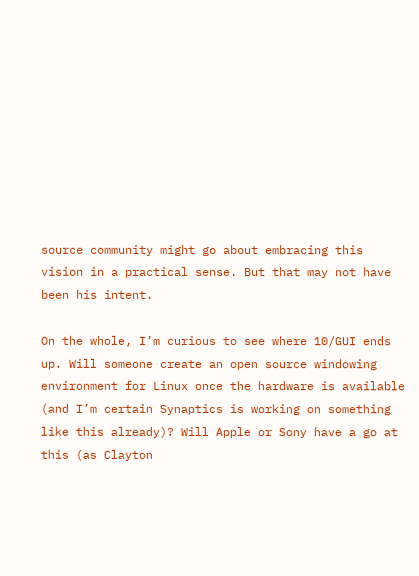source community might go about embracing this vision in a practical sense. But that may not have been his intent.

On the whole, I’m curious to see where 10/GUI ends up. Will someone create an open source windowing environment for Linux once the hardware is available (and I’m certain Synaptics is working on something like this already)? Will Apple or Sony have a go at this (as Clayton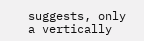suggests, only a vertically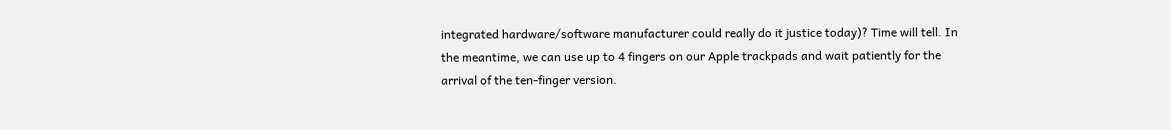integrated hardware/software manufacturer could really do it justice today)? Time will tell. In the meantime, we can use up to 4 fingers on our Apple trackpads and wait patiently for the arrival of the ten-finger version.